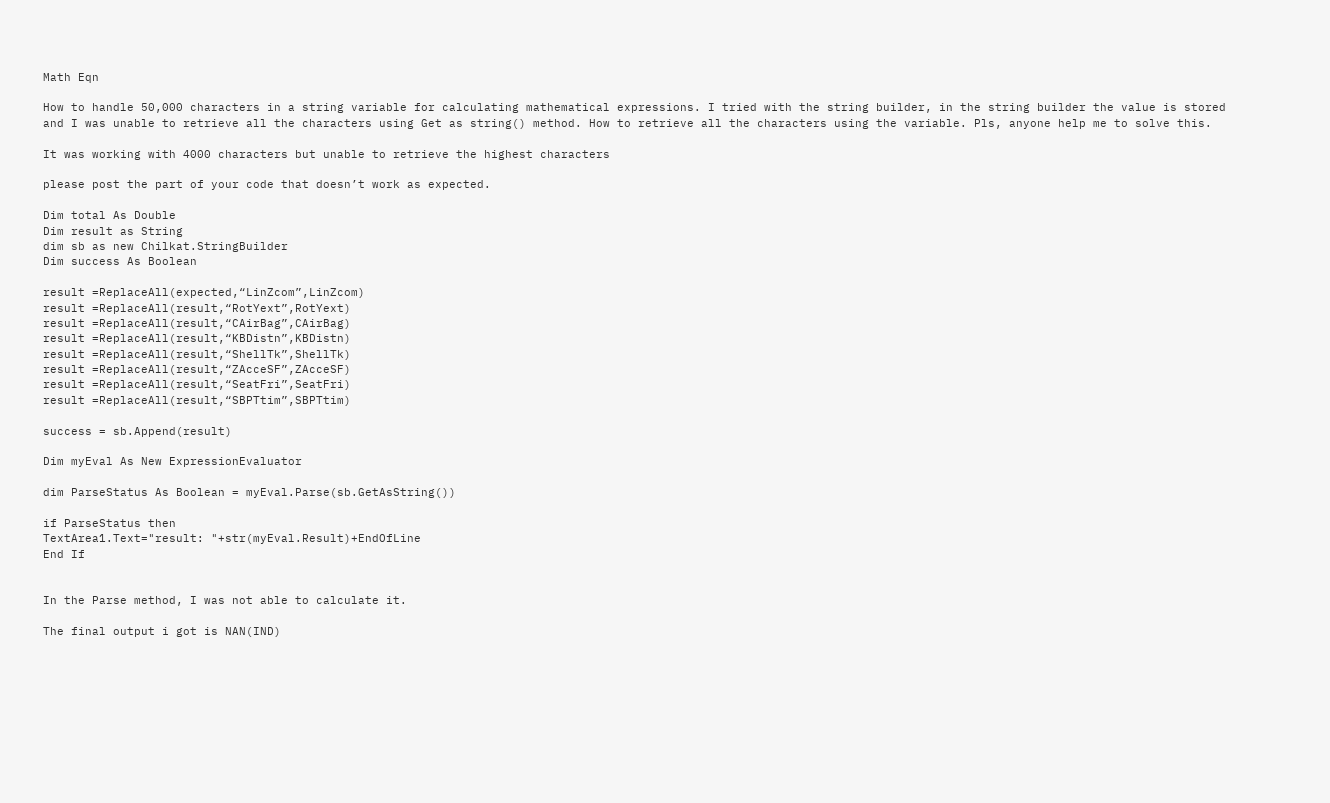Math Eqn

How to handle 50,000 characters in a string variable for calculating mathematical expressions. I tried with the string builder, in the string builder the value is stored and I was unable to retrieve all the characters using Get as string() method. How to retrieve all the characters using the variable. Pls, anyone help me to solve this.

It was working with 4000 characters but unable to retrieve the highest characters

please post the part of your code that doesn’t work as expected.

Dim total As Double
Dim result as String
dim sb as new Chilkat.StringBuilder
Dim success As Boolean

result =ReplaceAll(expected,“LinZcom”,LinZcom)
result =ReplaceAll(result,“RotYext”,RotYext)
result =ReplaceAll(result,“CAirBag”,CAirBag)
result =ReplaceAll(result,“KBDistn”,KBDistn)
result =ReplaceAll(result,“ShellTk”,ShellTk)
result =ReplaceAll(result,“ZAcceSF”,ZAcceSF)
result =ReplaceAll(result,“SeatFri”,SeatFri)
result =ReplaceAll(result,“SBPTtim”,SBPTtim)

success = sb.Append(result)

Dim myEval As New ExpressionEvaluator

dim ParseStatus As Boolean = myEval.Parse(sb.GetAsString())

if ParseStatus then
TextArea1.Text="result: "+str(myEval.Result)+EndOfLine
End If


In the Parse method, I was not able to calculate it.

The final output i got is NAN(IND)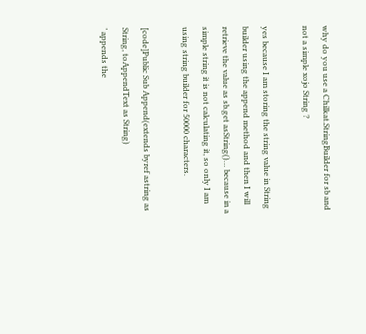why do you use a Chilkat.StringBuilder for sb and not a simple xojo String ?

yes because I am storing the string value in String builder using the append method and then I will retrieve the value as sb.get asString()… because in a simple string it is not calculating it, so only I am using string builder for 50000 characters.

[code]Public Sub Append(extends byref astring as String, toAppendText as String)
’ appends the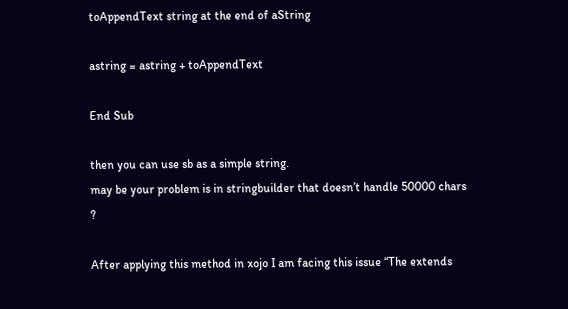toAppendText string at the end of aString

astring = astring + toAppendText

End Sub

then you can use sb as a simple string.
may be your problem is in stringbuilder that doesn’t handle 50000 chars ?

After applying this method in xojo I am facing this issue “The extends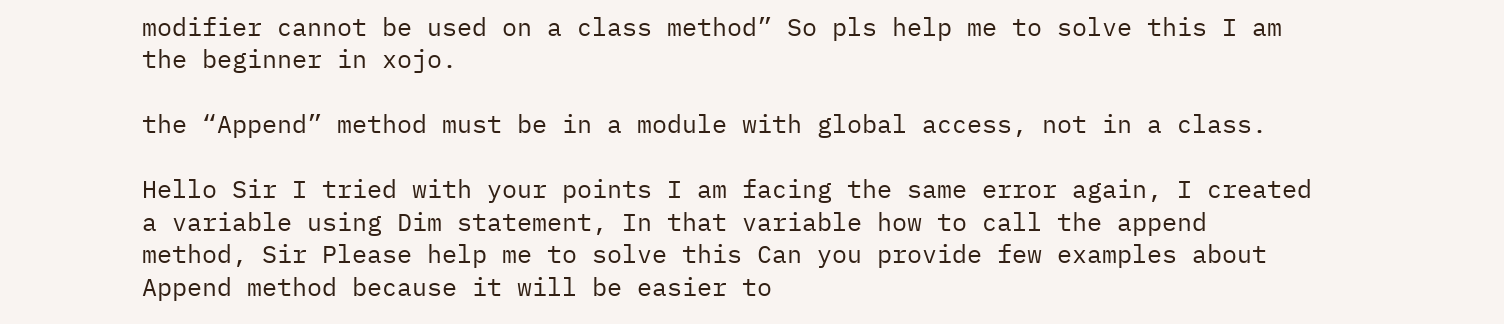modifier cannot be used on a class method” So pls help me to solve this I am the beginner in xojo.

the “Append” method must be in a module with global access, not in a class.

Hello Sir I tried with your points I am facing the same error again, I created a variable using Dim statement, In that variable how to call the append method, Sir Please help me to solve this Can you provide few examples about Append method because it will be easier to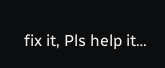fix it, Pls help it…